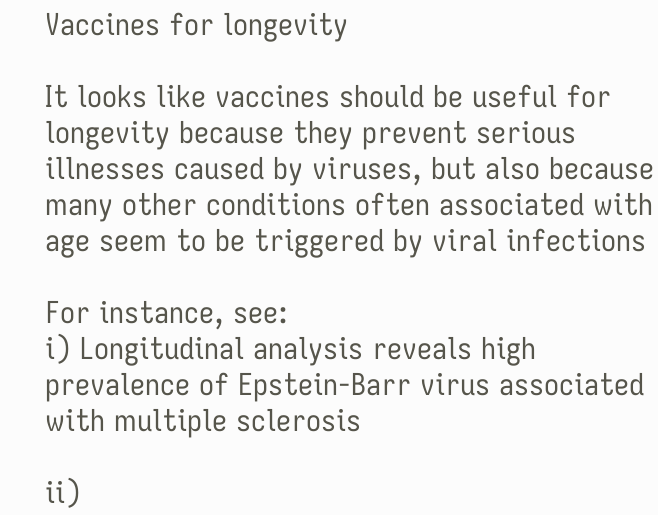Vaccines for longevity

It looks like vaccines should be useful for longevity because they prevent serious illnesses caused by viruses, but also because many other conditions often associated with age seem to be triggered by viral infections

For instance, see:
i) Longitudinal analysis reveals high prevalence of Epstein-Barr virus associated with multiple sclerosis

ii)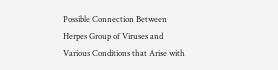Possible Connection Between Herpes Group of Viruses and Various Conditions that Arise with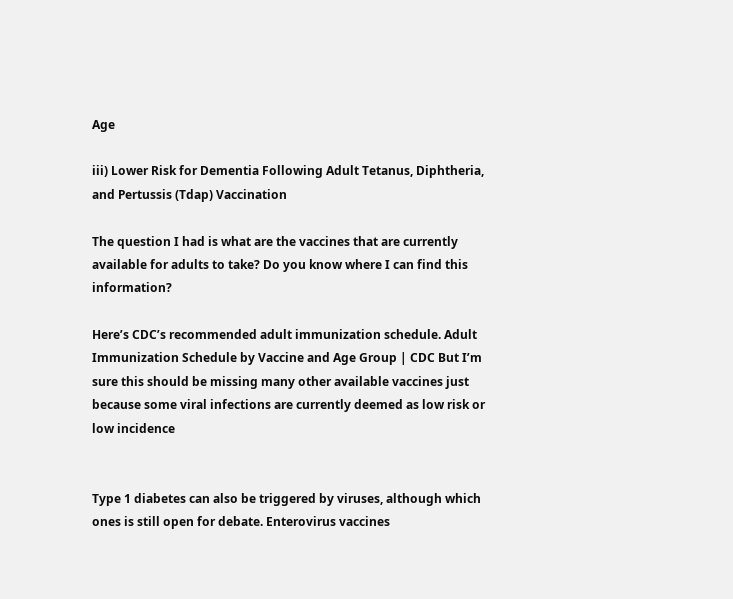Age

iii) Lower Risk for Dementia Following Adult Tetanus, Diphtheria, and Pertussis (Tdap) Vaccination

The question I had is what are the vaccines that are currently available for adults to take? Do you know where I can find this information?

Here’s CDC’s recommended adult immunization schedule. Adult Immunization Schedule by Vaccine and Age Group | CDC But I’m sure this should be missing many other available vaccines just because some viral infections are currently deemed as low risk or low incidence


Type 1 diabetes can also be triggered by viruses, although which ones is still open for debate. Enterovirus vaccines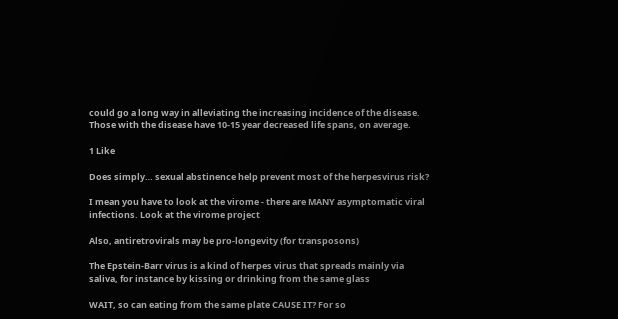could go a long way in alleviating the increasing incidence of the disease. Those with the disease have 10-15 year decreased life spans, on average.

1 Like

Does simply… sexual abstinence help prevent most of the herpesvirus risk?

I mean you have to look at the virome - there are MANY asymptomatic viral infections. Look at the virome project

Also, antiretrovirals may be pro-longevity (for transposons)

The Epstein-Barr virus is a kind of herpes virus that spreads mainly via saliva, for instance by kissing or drinking from the same glass

WAIT, so can eating from the same plate CAUSE IT? For so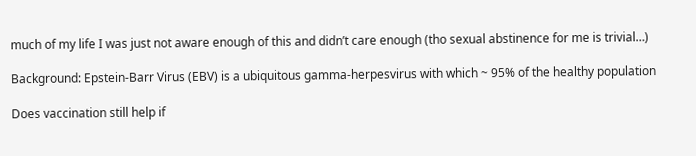much of my life I was just not aware enough of this and didn’t care enough (tho sexual abstinence for me is trivial…)

Background: Epstein-Barr Virus (EBV) is a ubiquitous gamma-herpesvirus with which ~ 95% of the healthy population

Does vaccination still help if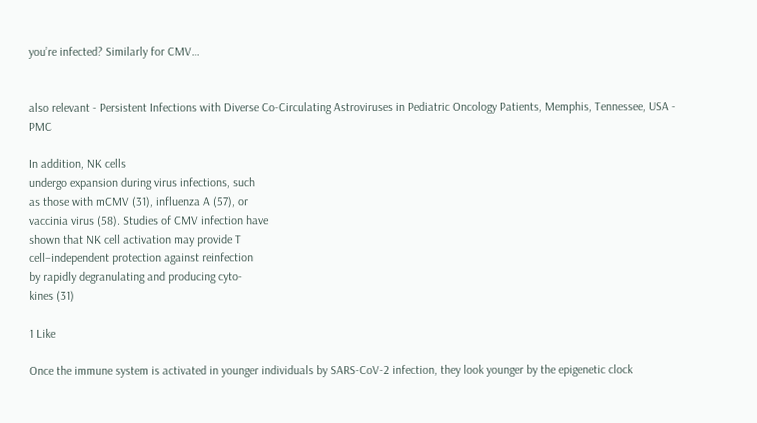you’re infected? Similarly for CMV…


also relevant - Persistent Infections with Diverse Co-Circulating Astroviruses in Pediatric Oncology Patients, Memphis, Tennessee, USA - PMC

In addition, NK cells
undergo expansion during virus infections, such
as those with mCMV (31), influenza A (57), or
vaccinia virus (58). Studies of CMV infection have
shown that NK cell activation may provide T
cell–independent protection against reinfection
by rapidly degranulating and producing cyto-
kines (31)

1 Like

Once the immune system is activated in younger individuals by SARS-CoV-2 infection, they look younger by the epigenetic clock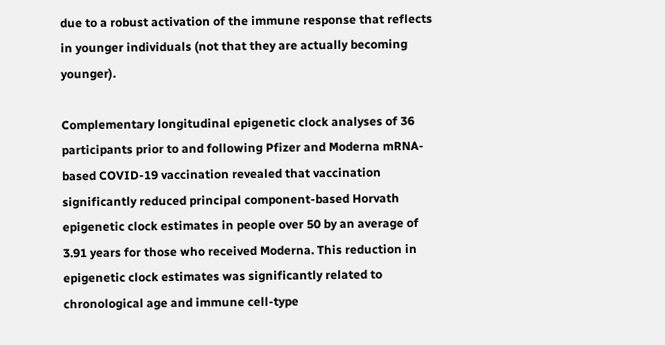due to a robust activation of the immune response that reflects in younger individuals (not that they are actually becoming younger).

Complementary longitudinal epigenetic clock analyses of 36 participants prior to and following Pfizer and Moderna mRNA-based COVID-19 vaccination revealed that vaccination significantly reduced principal component-based Horvath epigenetic clock estimates in people over 50 by an average of 3.91 years for those who received Moderna. This reduction in epigenetic clock estimates was significantly related to chronological age and immune cell-type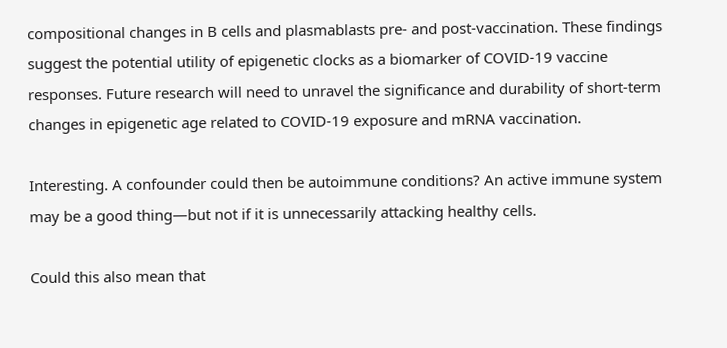compositional changes in B cells and plasmablasts pre- and post-vaccination. These findings suggest the potential utility of epigenetic clocks as a biomarker of COVID-19 vaccine responses. Future research will need to unravel the significance and durability of short-term changes in epigenetic age related to COVID-19 exposure and mRNA vaccination.

Interesting. A confounder could then be autoimmune conditions? An active immune system may be a good thing—but not if it is unnecessarily attacking healthy cells.

Could this also mean that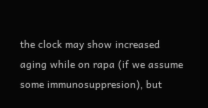the clock may show increased aging while on rapa (if we assume some immunosuppresion), but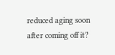reduced aging soon after coming off it?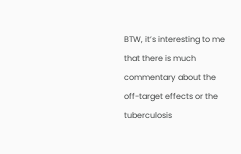BTW, it’s interesting to me that there is much commentary about the off-target effects or the tuberculosis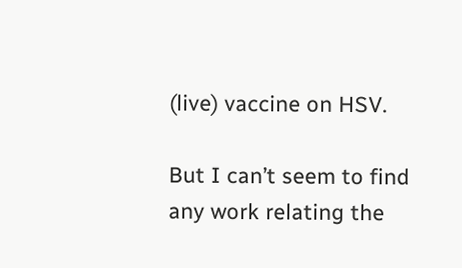(live) vaccine on HSV.

But I can’t seem to find any work relating the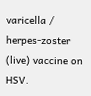varicella / herpes-zoster (live) vaccine on HSV.